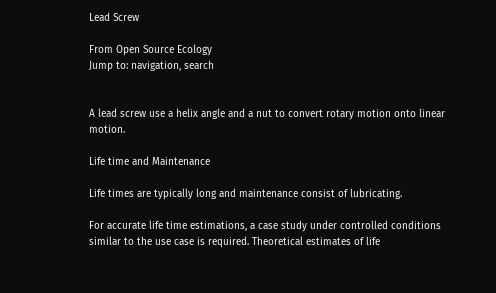Lead Screw

From Open Source Ecology
Jump to: navigation, search


A lead screw use a helix angle and a nut to convert rotary motion onto linear motion.

Life time and Maintenance

Life times are typically long and maintenance consist of lubricating.

For accurate life time estimations, a case study under controlled conditions similar to the use case is required. Theoretical estimates of life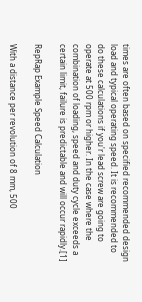times are often based on specified recommended design load and typical operating speed. It is recommended to do these calculations if you'r lead screw are going to operate at 500 rpm or higher. In the case where the combination of loading, speed and duty cycle exceeds a certain limit, failure is predictable and will occur rapidly.[1]

RepRap Example Speed Calculation

With a distance per revolution of 8 mm, 500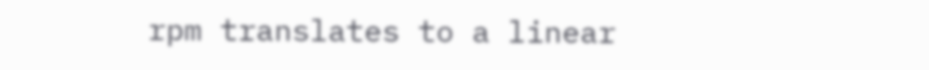rpm translates to a linear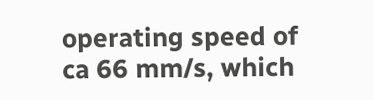operating speed of ca 66 mm/s, which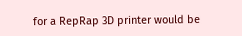for a RepRap 3D printer would be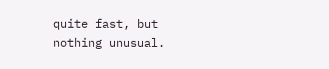quite fast, but nothing unusual.